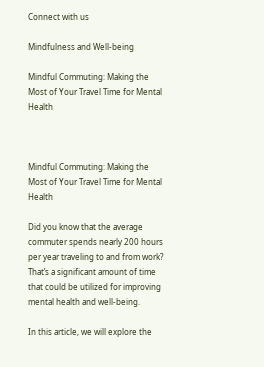Connect with us

Mindfulness and Well-being

Mindful Commuting: Making the Most of Your Travel Time for Mental Health



Mindful Commuting: Making the Most of Your Travel Time for Mental Health

Did you know that the average commuter spends nearly 200 hours per year traveling to and from work? That’s a significant amount of time that could be utilized for improving mental health and well-being.

In this article, we will explore the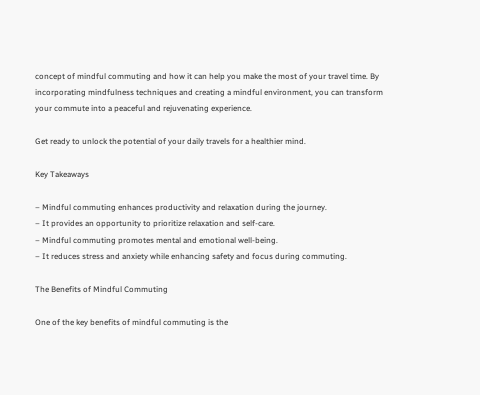concept of mindful commuting and how it can help you make the most of your travel time. By incorporating mindfulness techniques and creating a mindful environment, you can transform your commute into a peaceful and rejuvenating experience.

Get ready to unlock the potential of your daily travels for a healthier mind.

Key Takeaways

– Mindful commuting enhances productivity and relaxation during the journey.
– It provides an opportunity to prioritize relaxation and self-care.
– Mindful commuting promotes mental and emotional well-being.
– It reduces stress and anxiety while enhancing safety and focus during commuting.

The Benefits of Mindful Commuting

One of the key benefits of mindful commuting is the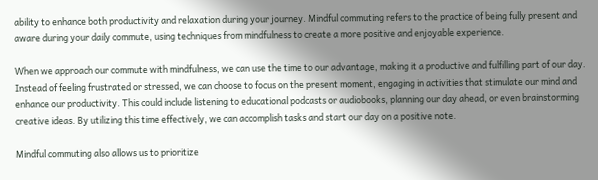ability to enhance both productivity and relaxation during your journey. Mindful commuting refers to the practice of being fully present and aware during your daily commute, using techniques from mindfulness to create a more positive and enjoyable experience.

When we approach our commute with mindfulness, we can use the time to our advantage, making it a productive and fulfilling part of our day. Instead of feeling frustrated or stressed, we can choose to focus on the present moment, engaging in activities that stimulate our mind and enhance our productivity. This could include listening to educational podcasts or audiobooks, planning our day ahead, or even brainstorming creative ideas. By utilizing this time effectively, we can accomplish tasks and start our day on a positive note.

Mindful commuting also allows us to prioritize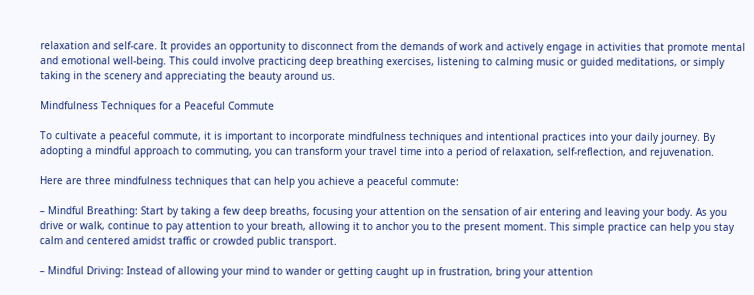relaxation and self-care. It provides an opportunity to disconnect from the demands of work and actively engage in activities that promote mental and emotional well-being. This could involve practicing deep breathing exercises, listening to calming music or guided meditations, or simply taking in the scenery and appreciating the beauty around us.

Mindfulness Techniques for a Peaceful Commute

To cultivate a peaceful commute, it is important to incorporate mindfulness techniques and intentional practices into your daily journey. By adopting a mindful approach to commuting, you can transform your travel time into a period of relaxation, self-reflection, and rejuvenation.

Here are three mindfulness techniques that can help you achieve a peaceful commute:

– Mindful Breathing: Start by taking a few deep breaths, focusing your attention on the sensation of air entering and leaving your body. As you drive or walk, continue to pay attention to your breath, allowing it to anchor you to the present moment. This simple practice can help you stay calm and centered amidst traffic or crowded public transport.

– Mindful Driving: Instead of allowing your mind to wander or getting caught up in frustration, bring your attention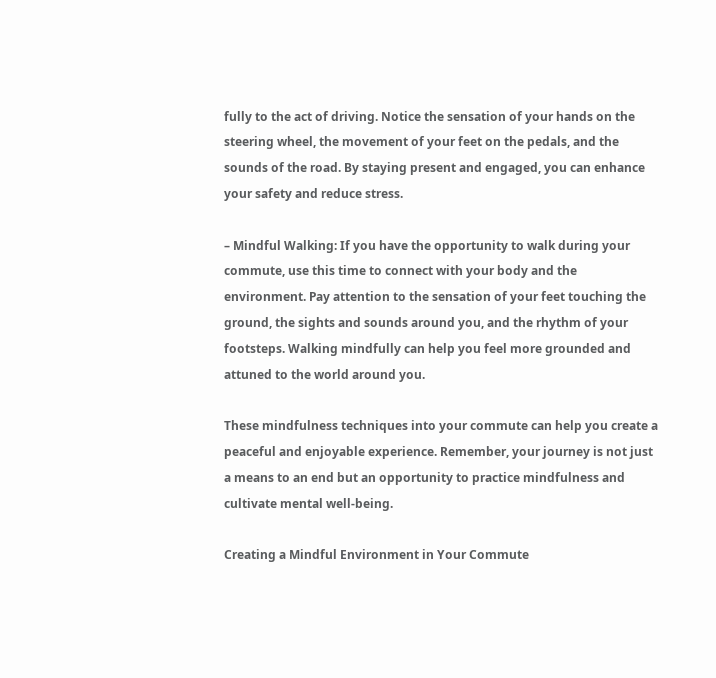fully to the act of driving. Notice the sensation of your hands on the steering wheel, the movement of your feet on the pedals, and the sounds of the road. By staying present and engaged, you can enhance your safety and reduce stress.

– Mindful Walking: If you have the opportunity to walk during your commute, use this time to connect with your body and the environment. Pay attention to the sensation of your feet touching the ground, the sights and sounds around you, and the rhythm of your footsteps. Walking mindfully can help you feel more grounded and attuned to the world around you.

These mindfulness techniques into your commute can help you create a peaceful and enjoyable experience. Remember, your journey is not just a means to an end but an opportunity to practice mindfulness and cultivate mental well-being.

Creating a Mindful Environment in Your Commute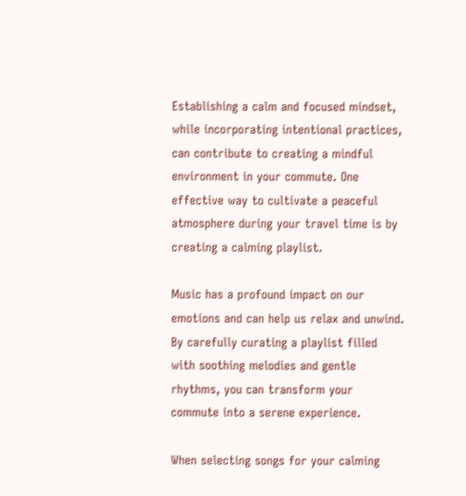Establishing a calm and focused mindset, while incorporating intentional practices, can contribute to creating a mindful environment in your commute. One effective way to cultivate a peaceful atmosphere during your travel time is by creating a calming playlist.

Music has a profound impact on our emotions and can help us relax and unwind. By carefully curating a playlist filled with soothing melodies and gentle rhythms, you can transform your commute into a serene experience.

When selecting songs for your calming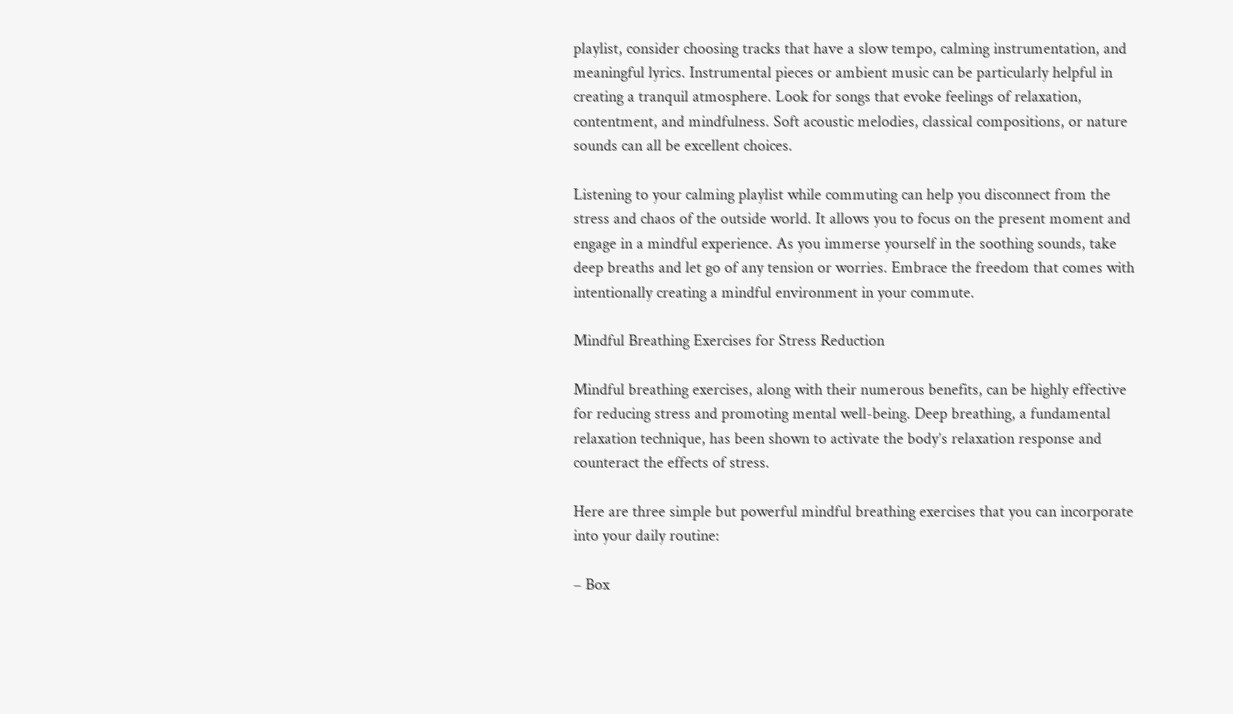playlist, consider choosing tracks that have a slow tempo, calming instrumentation, and meaningful lyrics. Instrumental pieces or ambient music can be particularly helpful in creating a tranquil atmosphere. Look for songs that evoke feelings of relaxation, contentment, and mindfulness. Soft acoustic melodies, classical compositions, or nature sounds can all be excellent choices.

Listening to your calming playlist while commuting can help you disconnect from the stress and chaos of the outside world. It allows you to focus on the present moment and engage in a mindful experience. As you immerse yourself in the soothing sounds, take deep breaths and let go of any tension or worries. Embrace the freedom that comes with intentionally creating a mindful environment in your commute.

Mindful Breathing Exercises for Stress Reduction

Mindful breathing exercises, along with their numerous benefits, can be highly effective for reducing stress and promoting mental well-being. Deep breathing, a fundamental relaxation technique, has been shown to activate the body’s relaxation response and counteract the effects of stress.

Here are three simple but powerful mindful breathing exercises that you can incorporate into your daily routine:

– Box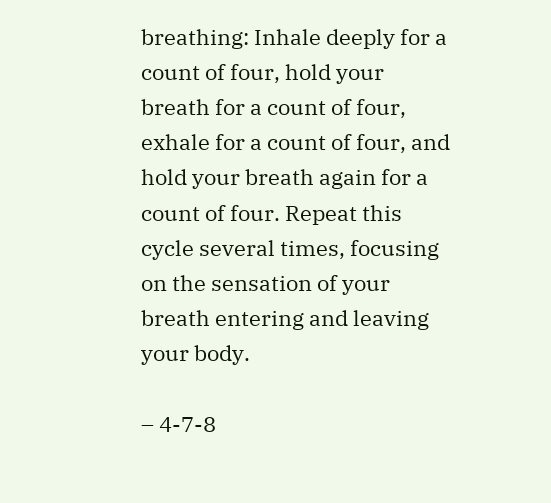breathing: Inhale deeply for a count of four, hold your breath for a count of four, exhale for a count of four, and hold your breath again for a count of four. Repeat this cycle several times, focusing on the sensation of your breath entering and leaving your body.

– 4-7-8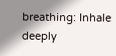breathing: Inhale deeply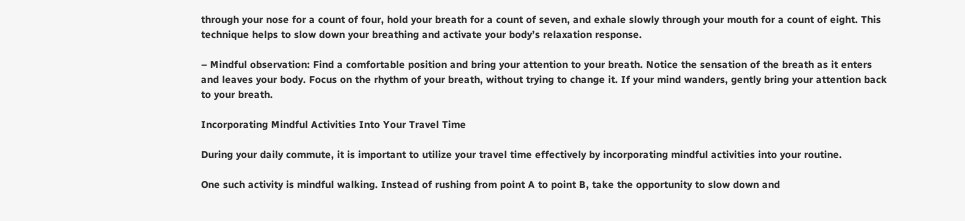through your nose for a count of four, hold your breath for a count of seven, and exhale slowly through your mouth for a count of eight. This technique helps to slow down your breathing and activate your body’s relaxation response.

– Mindful observation: Find a comfortable position and bring your attention to your breath. Notice the sensation of the breath as it enters and leaves your body. Focus on the rhythm of your breath, without trying to change it. If your mind wanders, gently bring your attention back to your breath.

Incorporating Mindful Activities Into Your Travel Time

During your daily commute, it is important to utilize your travel time effectively by incorporating mindful activities into your routine.

One such activity is mindful walking. Instead of rushing from point A to point B, take the opportunity to slow down and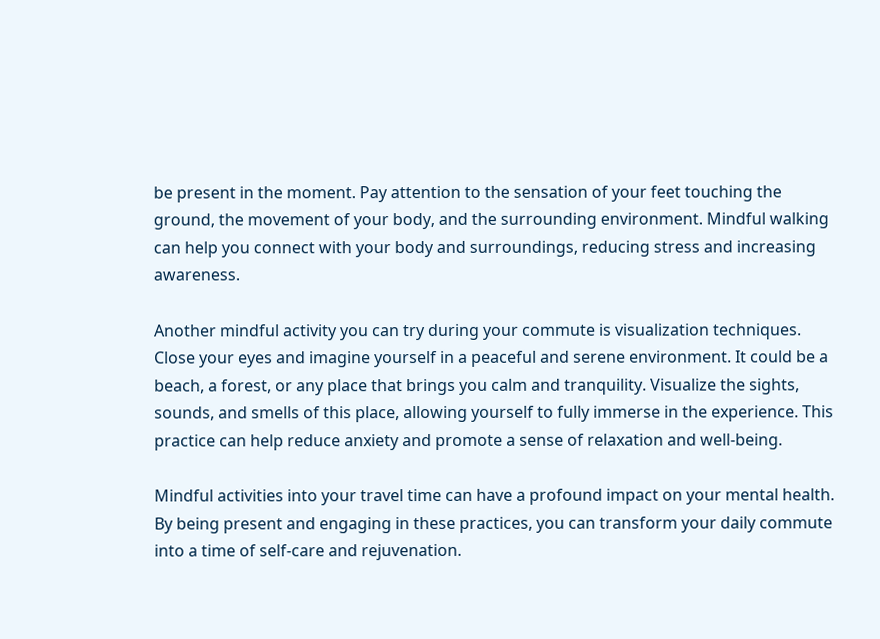be present in the moment. Pay attention to the sensation of your feet touching the ground, the movement of your body, and the surrounding environment. Mindful walking can help you connect with your body and surroundings, reducing stress and increasing awareness.

Another mindful activity you can try during your commute is visualization techniques. Close your eyes and imagine yourself in a peaceful and serene environment. It could be a beach, a forest, or any place that brings you calm and tranquility. Visualize the sights, sounds, and smells of this place, allowing yourself to fully immerse in the experience. This practice can help reduce anxiety and promote a sense of relaxation and well-being.

Mindful activities into your travel time can have a profound impact on your mental health. By being present and engaging in these practices, you can transform your daily commute into a time of self-care and rejuvenation.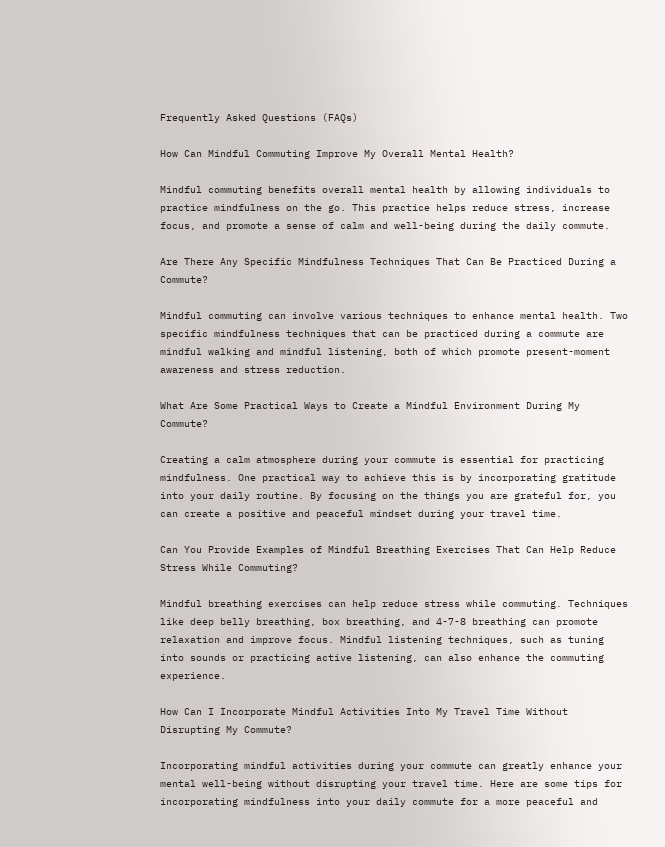Frequently Asked Questions (FAQs)

How Can Mindful Commuting Improve My Overall Mental Health?

Mindful commuting benefits overall mental health by allowing individuals to practice mindfulness on the go. This practice helps reduce stress, increase focus, and promote a sense of calm and well-being during the daily commute.

Are There Any Specific Mindfulness Techniques That Can Be Practiced During a Commute?

Mindful commuting can involve various techniques to enhance mental health. Two specific mindfulness techniques that can be practiced during a commute are mindful walking and mindful listening, both of which promote present-moment awareness and stress reduction.

What Are Some Practical Ways to Create a Mindful Environment During My Commute?

Creating a calm atmosphere during your commute is essential for practicing mindfulness. One practical way to achieve this is by incorporating gratitude into your daily routine. By focusing on the things you are grateful for, you can create a positive and peaceful mindset during your travel time.

Can You Provide Examples of Mindful Breathing Exercises That Can Help Reduce Stress While Commuting?

Mindful breathing exercises can help reduce stress while commuting. Techniques like deep belly breathing, box breathing, and 4-7-8 breathing can promote relaxation and improve focus. Mindful listening techniques, such as tuning into sounds or practicing active listening, can also enhance the commuting experience.

How Can I Incorporate Mindful Activities Into My Travel Time Without Disrupting My Commute?

Incorporating mindful activities during your commute can greatly enhance your mental well-being without disrupting your travel time. Here are some tips for incorporating mindfulness into your daily commute for a more peaceful and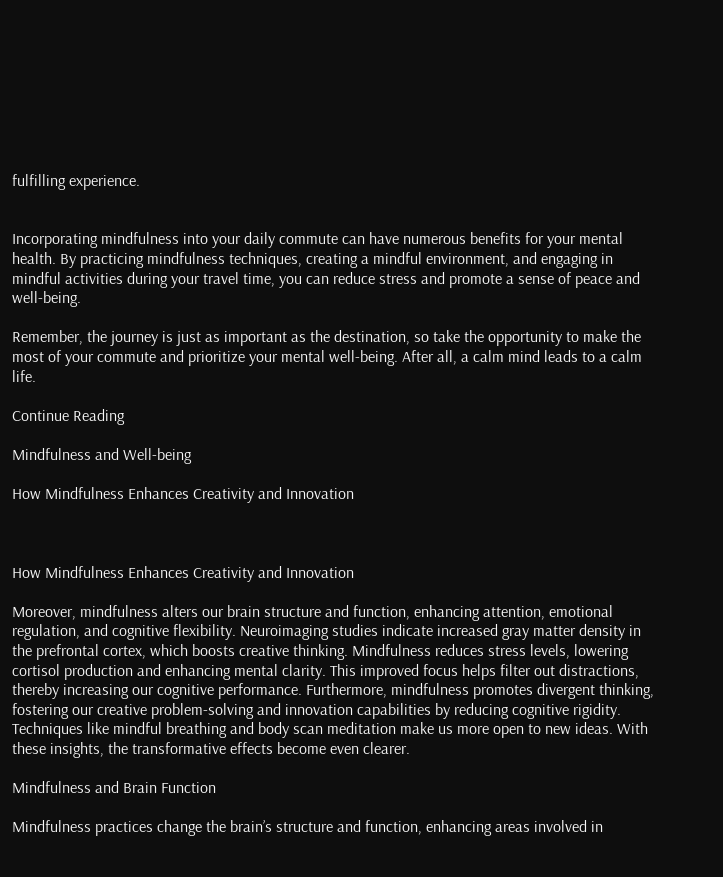fulfilling experience.


Incorporating mindfulness into your daily commute can have numerous benefits for your mental health. By practicing mindfulness techniques, creating a mindful environment, and engaging in mindful activities during your travel time, you can reduce stress and promote a sense of peace and well-being.

Remember, the journey is just as important as the destination, so take the opportunity to make the most of your commute and prioritize your mental well-being. After all, a calm mind leads to a calm life.

Continue Reading

Mindfulness and Well-being

How Mindfulness Enhances Creativity and Innovation



How Mindfulness Enhances Creativity and Innovation

Moreover, mindfulness alters our brain structure and function, enhancing attention, emotional regulation, and cognitive flexibility. Neuroimaging studies indicate increased gray matter density in the prefrontal cortex, which boosts creative thinking. Mindfulness reduces stress levels, lowering cortisol production and enhancing mental clarity. This improved focus helps filter out distractions, thereby increasing our cognitive performance. Furthermore, mindfulness promotes divergent thinking, fostering our creative problem-solving and innovation capabilities by reducing cognitive rigidity. Techniques like mindful breathing and body scan meditation make us more open to new ideas. With these insights, the transformative effects become even clearer.

Mindfulness and Brain Function

Mindfulness practices change the brain’s structure and function, enhancing areas involved in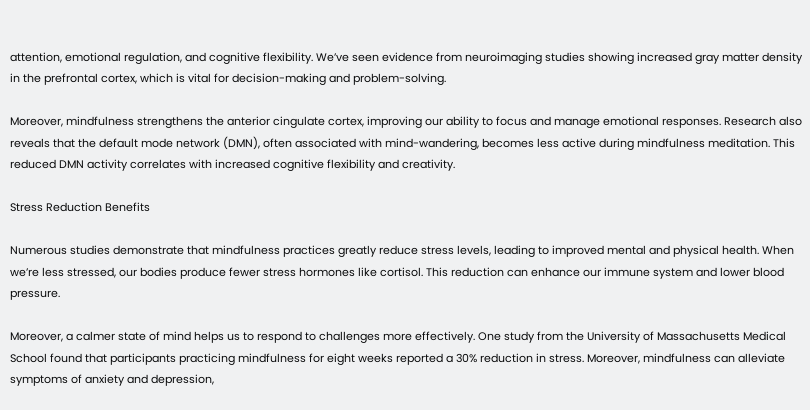attention, emotional regulation, and cognitive flexibility. We’ve seen evidence from neuroimaging studies showing increased gray matter density in the prefrontal cortex, which is vital for decision-making and problem-solving.

Moreover, mindfulness strengthens the anterior cingulate cortex, improving our ability to focus and manage emotional responses. Research also reveals that the default mode network (DMN), often associated with mind-wandering, becomes less active during mindfulness meditation. This reduced DMN activity correlates with increased cognitive flexibility and creativity.

Stress Reduction Benefits

Numerous studies demonstrate that mindfulness practices greatly reduce stress levels, leading to improved mental and physical health. When we’re less stressed, our bodies produce fewer stress hormones like cortisol. This reduction can enhance our immune system and lower blood pressure.

Moreover, a calmer state of mind helps us to respond to challenges more effectively. One study from the University of Massachusetts Medical School found that participants practicing mindfulness for eight weeks reported a 30% reduction in stress. Moreover, mindfulness can alleviate symptoms of anxiety and depression,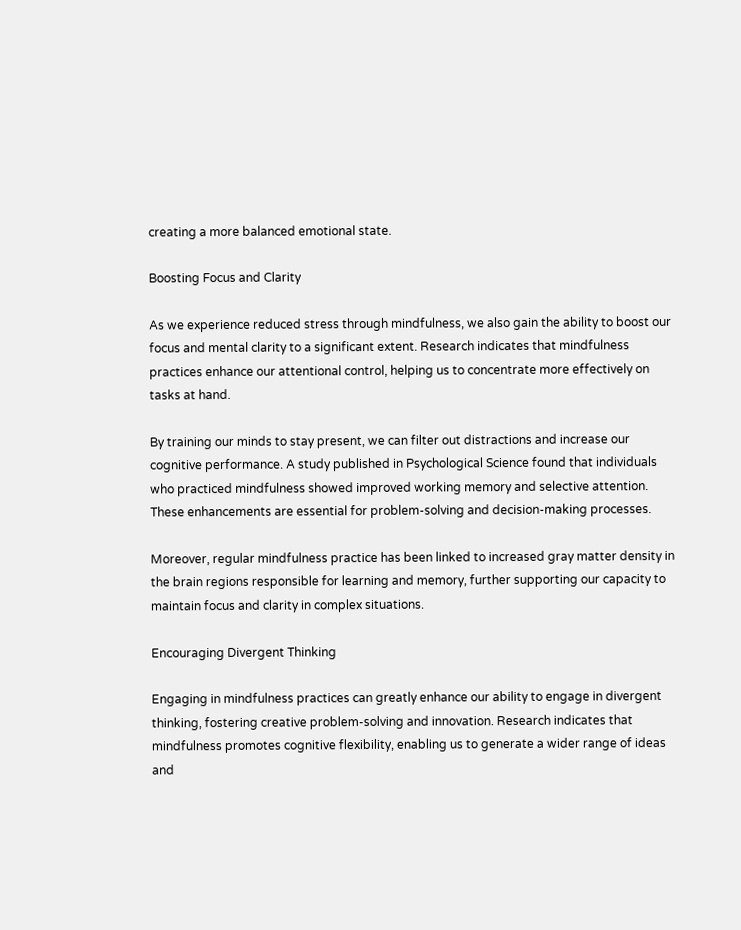creating a more balanced emotional state.

Boosting Focus and Clarity

As we experience reduced stress through mindfulness, we also gain the ability to boost our focus and mental clarity to a significant extent. Research indicates that mindfulness practices enhance our attentional control, helping us to concentrate more effectively on tasks at hand.

By training our minds to stay present, we can filter out distractions and increase our cognitive performance. A study published in Psychological Science found that individuals who practiced mindfulness showed improved working memory and selective attention. These enhancements are essential for problem-solving and decision-making processes.

Moreover, regular mindfulness practice has been linked to increased gray matter density in the brain regions responsible for learning and memory, further supporting our capacity to maintain focus and clarity in complex situations.

Encouraging Divergent Thinking

Engaging in mindfulness practices can greatly enhance our ability to engage in divergent thinking, fostering creative problem-solving and innovation. Research indicates that mindfulness promotes cognitive flexibility, enabling us to generate a wider range of ideas and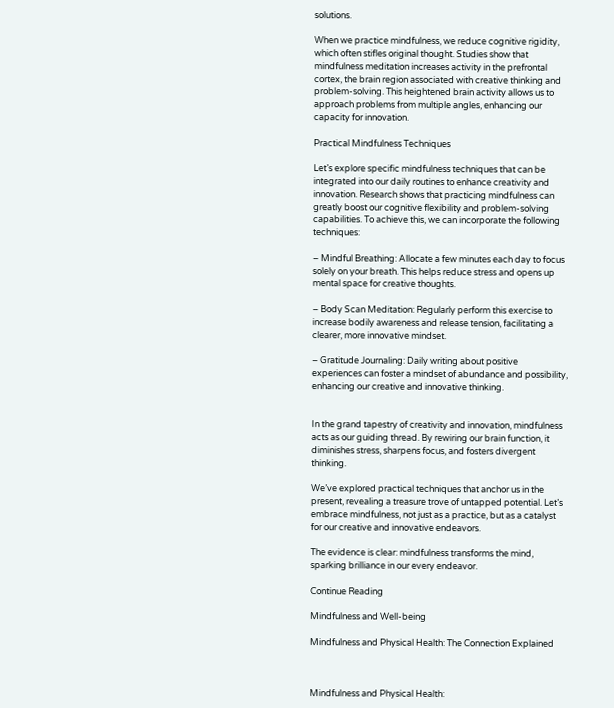solutions.

When we practice mindfulness, we reduce cognitive rigidity, which often stifles original thought. Studies show that mindfulness meditation increases activity in the prefrontal cortex, the brain region associated with creative thinking and problem-solving. This heightened brain activity allows us to approach problems from multiple angles, enhancing our capacity for innovation.

Practical Mindfulness Techniques

Let’s explore specific mindfulness techniques that can be integrated into our daily routines to enhance creativity and innovation. Research shows that practicing mindfulness can greatly boost our cognitive flexibility and problem-solving capabilities. To achieve this, we can incorporate the following techniques:

– Mindful Breathing: Allocate a few minutes each day to focus solely on your breath. This helps reduce stress and opens up mental space for creative thoughts.

– Body Scan Meditation: Regularly perform this exercise to increase bodily awareness and release tension, facilitating a clearer, more innovative mindset.

– Gratitude Journaling: Daily writing about positive experiences can foster a mindset of abundance and possibility, enhancing our creative and innovative thinking.


In the grand tapestry of creativity and innovation, mindfulness acts as our guiding thread. By rewiring our brain function, it diminishes stress, sharpens focus, and fosters divergent thinking.

We’ve explored practical techniques that anchor us in the present, revealing a treasure trove of untapped potential. Let’s embrace mindfulness, not just as a practice, but as a catalyst for our creative and innovative endeavors.

The evidence is clear: mindfulness transforms the mind, sparking brilliance in our every endeavor.

Continue Reading

Mindfulness and Well-being

Mindfulness and Physical Health: The Connection Explained



Mindfulness and Physical Health: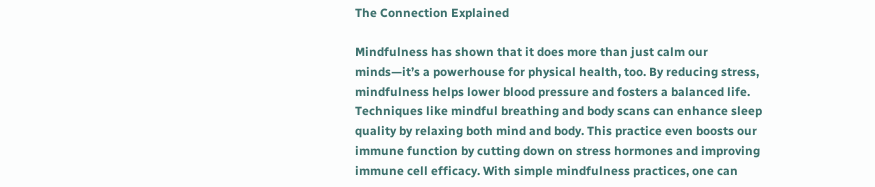The Connection Explained

Mindfulness has shown that it does more than just calm our minds—it’s a powerhouse for physical health, too. By reducing stress, mindfulness helps lower blood pressure and fosters a balanced life. Techniques like mindful breathing and body scans can enhance sleep quality by relaxing both mind and body. This practice even boosts our immune function by cutting down on stress hormones and improving immune cell efficacy. With simple mindfulness practices, one can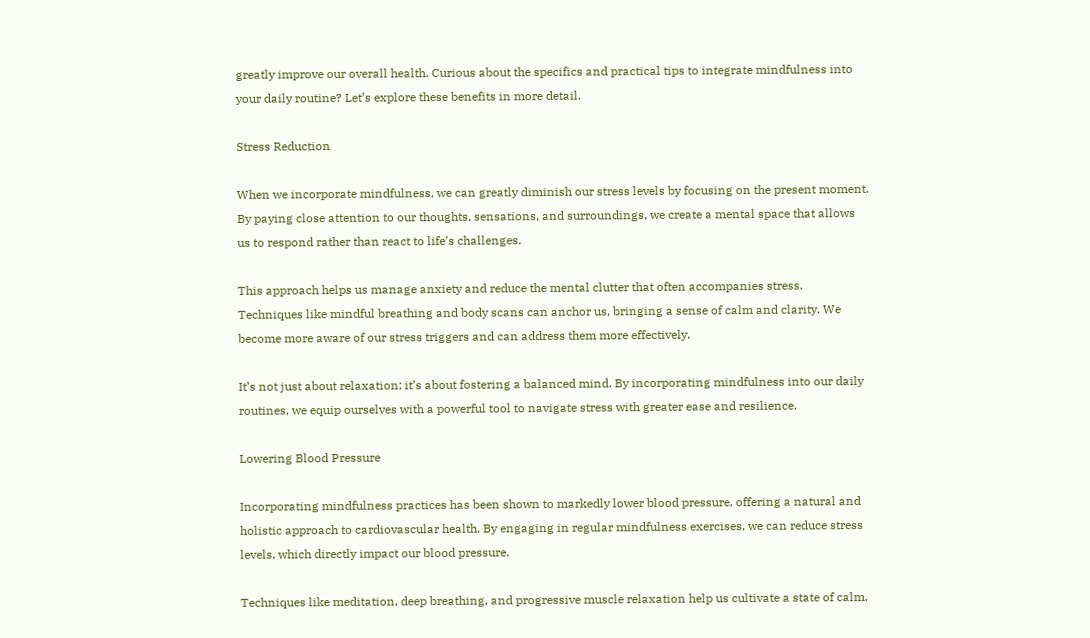greatly improve our overall health. Curious about the specifics and practical tips to integrate mindfulness into your daily routine? Let’s explore these benefits in more detail.

Stress Reduction

When we incorporate mindfulness, we can greatly diminish our stress levels by focusing on the present moment. By paying close attention to our thoughts, sensations, and surroundings, we create a mental space that allows us to respond rather than react to life’s challenges.

This approach helps us manage anxiety and reduce the mental clutter that often accompanies stress. Techniques like mindful breathing and body scans can anchor us, bringing a sense of calm and clarity. We become more aware of our stress triggers and can address them more effectively.

It’s not just about relaxation; it’s about fostering a balanced mind. By incorporating mindfulness into our daily routines, we equip ourselves with a powerful tool to navigate stress with greater ease and resilience.

Lowering Blood Pressure

Incorporating mindfulness practices has been shown to markedly lower blood pressure, offering a natural and holistic approach to cardiovascular health. By engaging in regular mindfulness exercises, we can reduce stress levels, which directly impact our blood pressure.

Techniques like meditation, deep breathing, and progressive muscle relaxation help us cultivate a state of calm,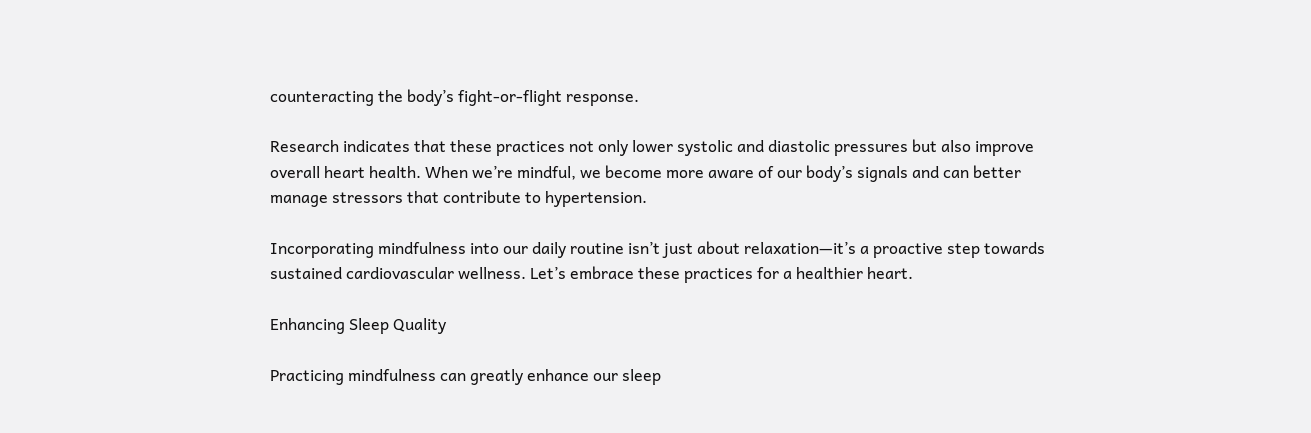counteracting the body’s fight-or-flight response.

Research indicates that these practices not only lower systolic and diastolic pressures but also improve overall heart health. When we’re mindful, we become more aware of our body’s signals and can better manage stressors that contribute to hypertension.

Incorporating mindfulness into our daily routine isn’t just about relaxation—it’s a proactive step towards sustained cardiovascular wellness. Let’s embrace these practices for a healthier heart.

Enhancing Sleep Quality

Practicing mindfulness can greatly enhance our sleep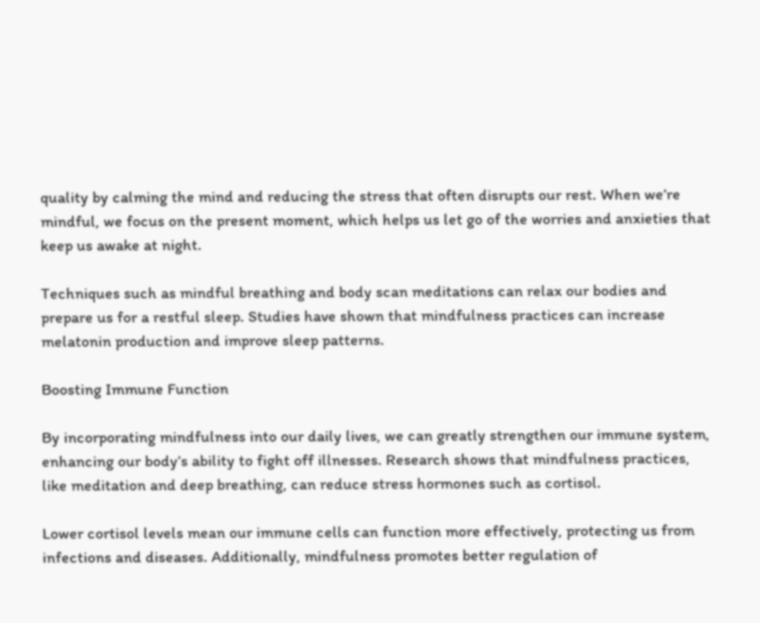quality by calming the mind and reducing the stress that often disrupts our rest. When we’re mindful, we focus on the present moment, which helps us let go of the worries and anxieties that keep us awake at night.

Techniques such as mindful breathing and body scan meditations can relax our bodies and prepare us for a restful sleep. Studies have shown that mindfulness practices can increase melatonin production and improve sleep patterns.

Boosting Immune Function

By incorporating mindfulness into our daily lives, we can greatly strengthen our immune system, enhancing our body’s ability to fight off illnesses. Research shows that mindfulness practices, like meditation and deep breathing, can reduce stress hormones such as cortisol.

Lower cortisol levels mean our immune cells can function more effectively, protecting us from infections and diseases. Additionally, mindfulness promotes better regulation of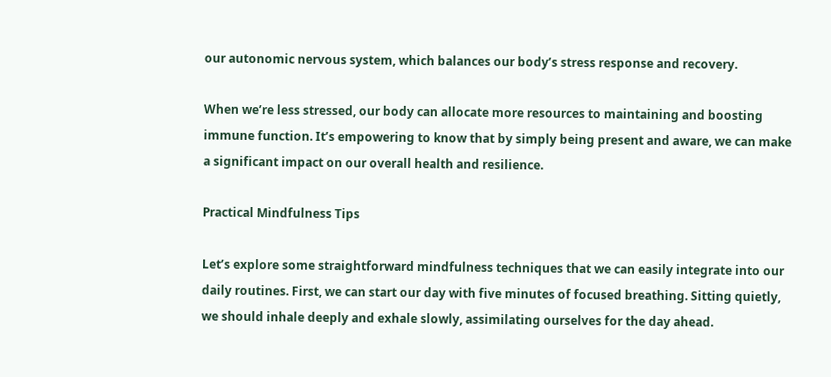our autonomic nervous system, which balances our body’s stress response and recovery.

When we’re less stressed, our body can allocate more resources to maintaining and boosting immune function. It’s empowering to know that by simply being present and aware, we can make a significant impact on our overall health and resilience.

Practical Mindfulness Tips

Let’s explore some straightforward mindfulness techniques that we can easily integrate into our daily routines. First, we can start our day with five minutes of focused breathing. Sitting quietly, we should inhale deeply and exhale slowly, assimilating ourselves for the day ahead.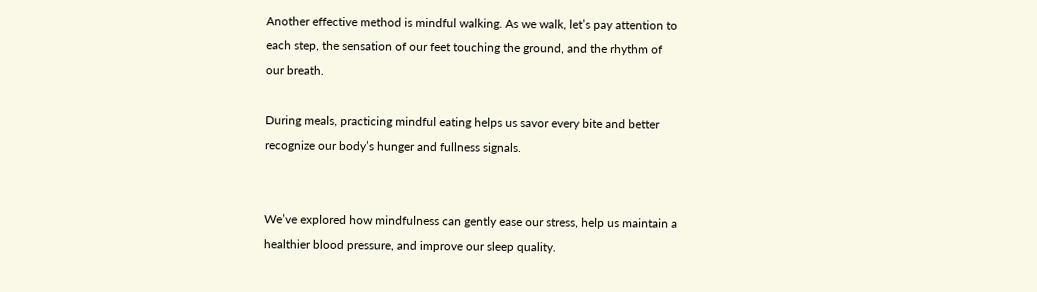Another effective method is mindful walking. As we walk, let’s pay attention to each step, the sensation of our feet touching the ground, and the rhythm of our breath.

During meals, practicing mindful eating helps us savor every bite and better recognize our body’s hunger and fullness signals.


We’ve explored how mindfulness can gently ease our stress, help us maintain a healthier blood pressure, and improve our sleep quality.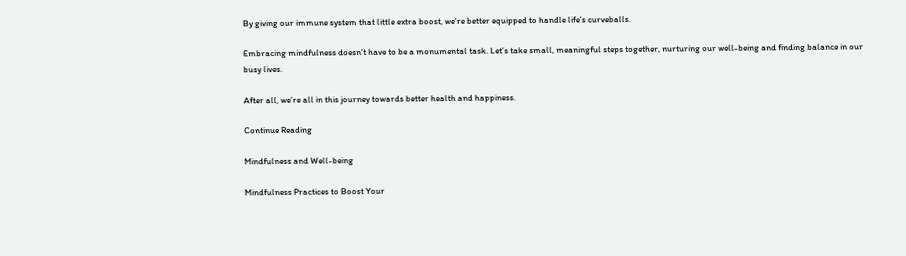By giving our immune system that little extra boost, we’re better equipped to handle life’s curveballs.

Embracing mindfulness doesn’t have to be a monumental task. Let’s take small, meaningful steps together, nurturing our well-being and finding balance in our busy lives.

After all, we’re all in this journey towards better health and happiness.

Continue Reading

Mindfulness and Well-being

Mindfulness Practices to Boost Your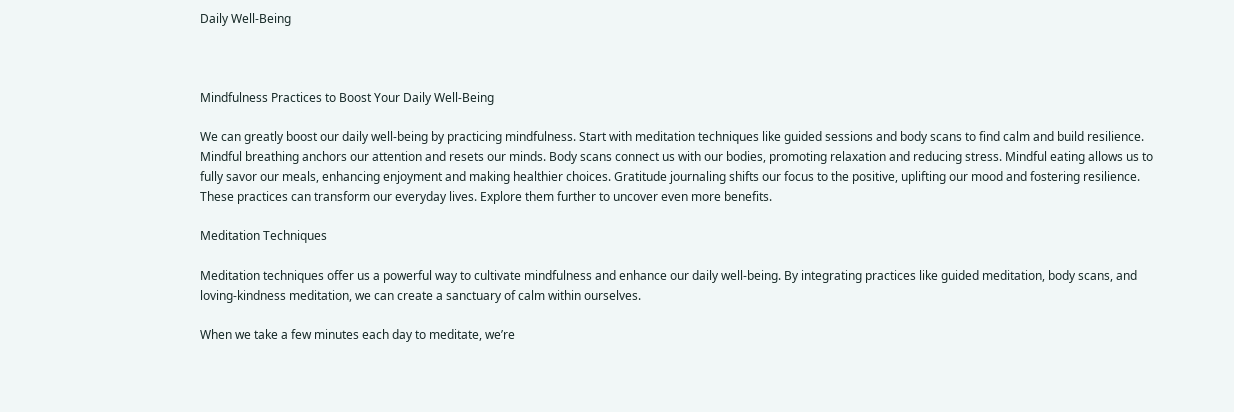Daily Well-Being



Mindfulness Practices to Boost Your Daily Well-Being

We can greatly boost our daily well-being by practicing mindfulness. Start with meditation techniques like guided sessions and body scans to find calm and build resilience. Mindful breathing anchors our attention and resets our minds. Body scans connect us with our bodies, promoting relaxation and reducing stress. Mindful eating allows us to fully savor our meals, enhancing enjoyment and making healthier choices. Gratitude journaling shifts our focus to the positive, uplifting our mood and fostering resilience. These practices can transform our everyday lives. Explore them further to uncover even more benefits.

Meditation Techniques

Meditation techniques offer us a powerful way to cultivate mindfulness and enhance our daily well-being. By integrating practices like guided meditation, body scans, and loving-kindness meditation, we can create a sanctuary of calm within ourselves.

When we take a few minutes each day to meditate, we’re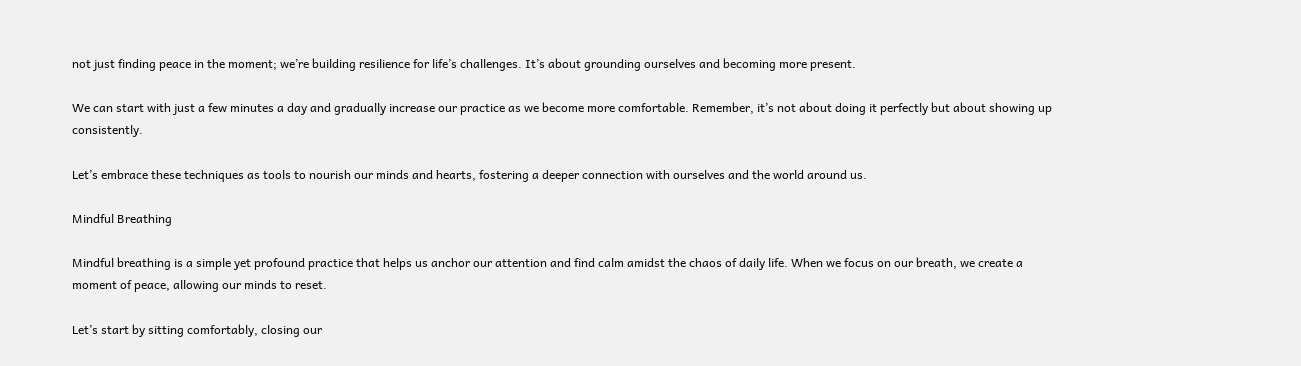not just finding peace in the moment; we’re building resilience for life’s challenges. It’s about grounding ourselves and becoming more present.

We can start with just a few minutes a day and gradually increase our practice as we become more comfortable. Remember, it’s not about doing it perfectly but about showing up consistently.

Let’s embrace these techniques as tools to nourish our minds and hearts, fostering a deeper connection with ourselves and the world around us.

Mindful Breathing

Mindful breathing is a simple yet profound practice that helps us anchor our attention and find calm amidst the chaos of daily life. When we focus on our breath, we create a moment of peace, allowing our minds to reset.

Let’s start by sitting comfortably, closing our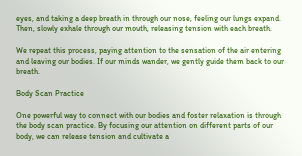eyes, and taking a deep breath in through our nose, feeling our lungs expand. Then, slowly exhale through our mouth, releasing tension with each breath.

We repeat this process, paying attention to the sensation of the air entering and leaving our bodies. If our minds wander, we gently guide them back to our breath.

Body Scan Practice

One powerful way to connect with our bodies and foster relaxation is through the body scan practice. By focusing our attention on different parts of our body, we can release tension and cultivate a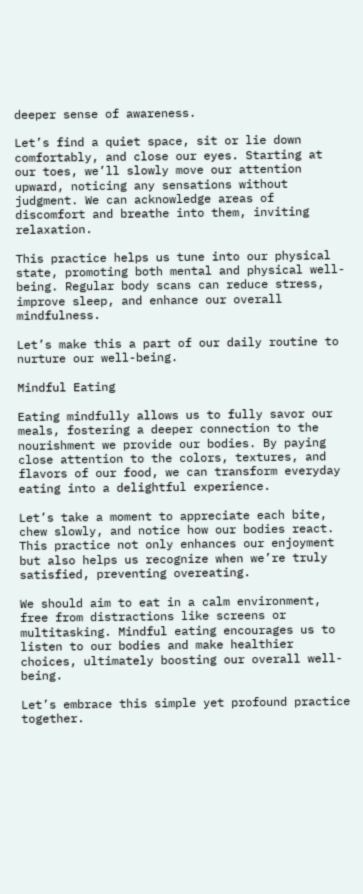deeper sense of awareness.

Let’s find a quiet space, sit or lie down comfortably, and close our eyes. Starting at our toes, we’ll slowly move our attention upward, noticing any sensations without judgment. We can acknowledge areas of discomfort and breathe into them, inviting relaxation.

This practice helps us tune into our physical state, promoting both mental and physical well-being. Regular body scans can reduce stress, improve sleep, and enhance our overall mindfulness.

Let’s make this a part of our daily routine to nurture our well-being.

Mindful Eating

Eating mindfully allows us to fully savor our meals, fostering a deeper connection to the nourishment we provide our bodies. By paying close attention to the colors, textures, and flavors of our food, we can transform everyday eating into a delightful experience.

Let’s take a moment to appreciate each bite, chew slowly, and notice how our bodies react. This practice not only enhances our enjoyment but also helps us recognize when we’re truly satisfied, preventing overeating.

We should aim to eat in a calm environment, free from distractions like screens or multitasking. Mindful eating encourages us to listen to our bodies and make healthier choices, ultimately boosting our overall well-being.

Let’s embrace this simple yet profound practice together.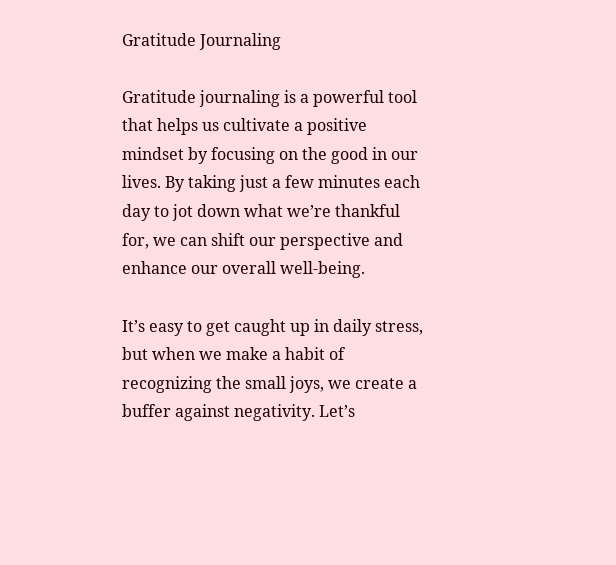Gratitude Journaling

Gratitude journaling is a powerful tool that helps us cultivate a positive mindset by focusing on the good in our lives. By taking just a few minutes each day to jot down what we’re thankful for, we can shift our perspective and enhance our overall well-being.

It’s easy to get caught up in daily stress, but when we make a habit of recognizing the small joys, we create a buffer against negativity. Let’s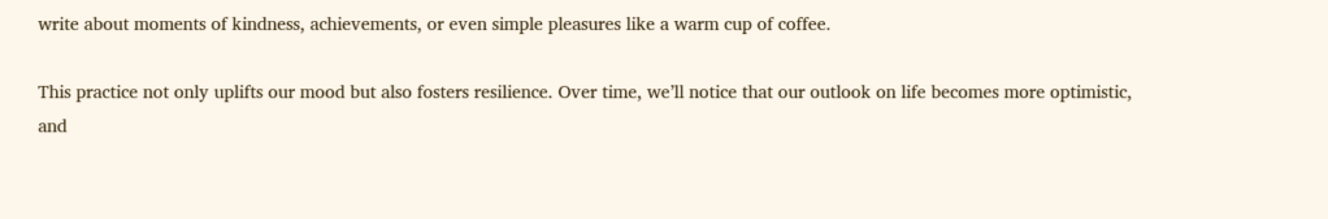write about moments of kindness, achievements, or even simple pleasures like a warm cup of coffee.

This practice not only uplifts our mood but also fosters resilience. Over time, we’ll notice that our outlook on life becomes more optimistic, and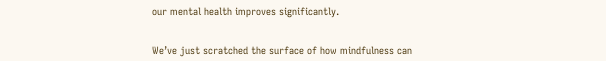our mental health improves significantly.


We’ve just scratched the surface of how mindfulness can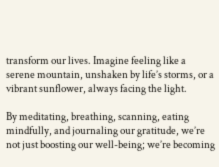transform our lives. Imagine feeling like a serene mountain, unshaken by life’s storms, or a vibrant sunflower, always facing the light.

By meditating, breathing, scanning, eating mindfully, and journaling our gratitude, we’re not just boosting our well-being; we’re becoming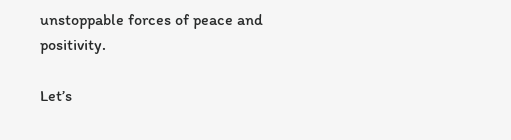unstoppable forces of peace and positivity.

Let’s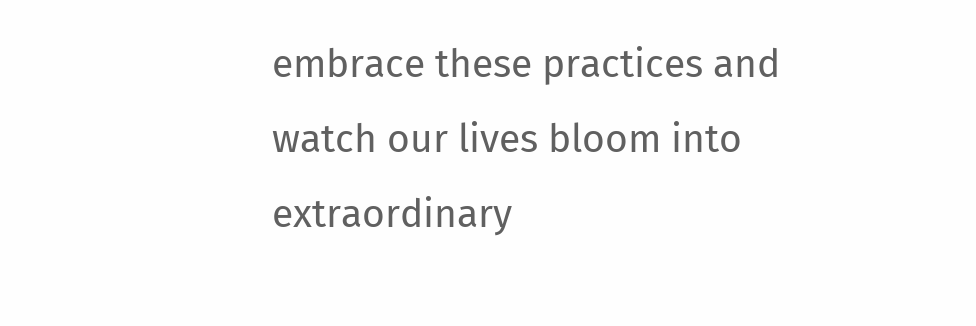embrace these practices and watch our lives bloom into extraordinary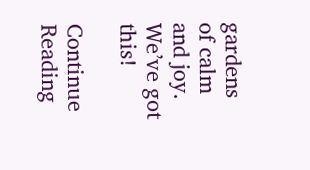gardens of calm and joy. We’ve got this!

Continue Reading